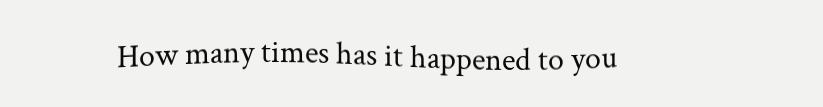How many times has it happened to you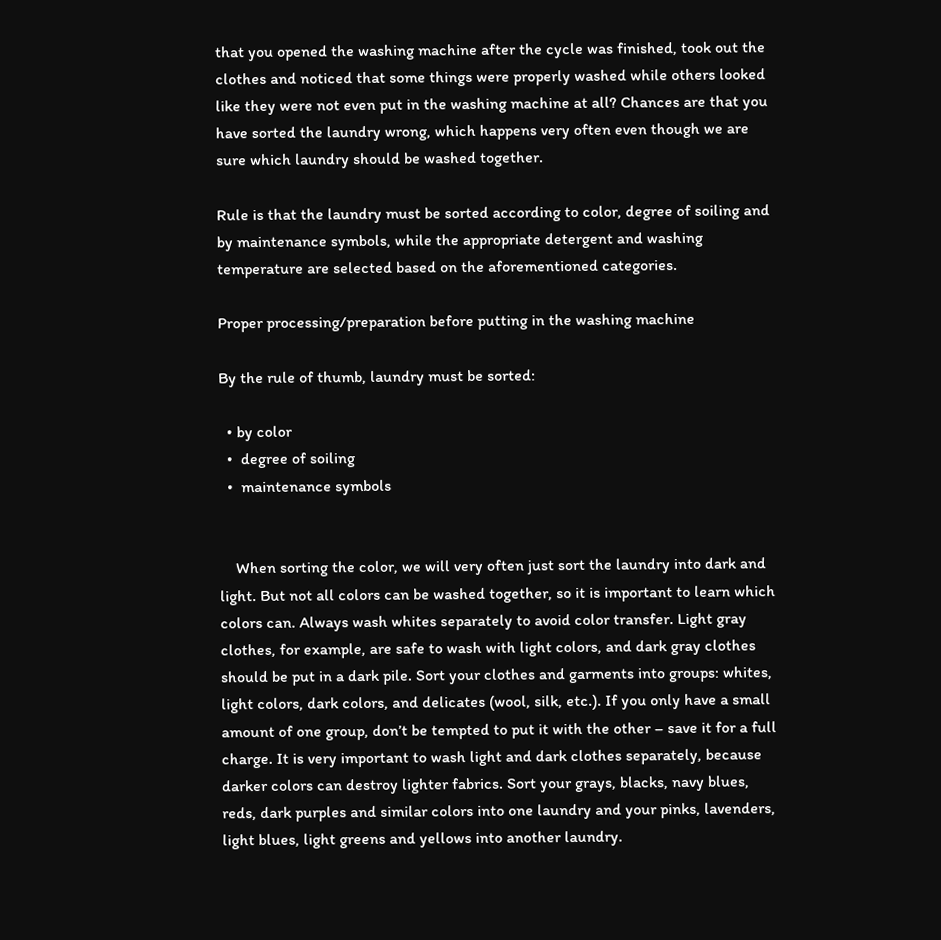that you opened the washing machine after the cycle was finished, took out the clothes and noticed that some things were properly washed while others looked like they were not even put in the washing machine at all? Chances are that you have sorted the laundry wrong, which happens very often even though we are sure which laundry should be washed together.

Rule is that the laundry must be sorted according to color, degree of soiling and by maintenance symbols, while the appropriate detergent and washing temperature are selected based on the aforementioned categories.

Proper processing/preparation before putting in the washing machine

By the rule of thumb, laundry must be sorted:

  • by color
  •  degree of soiling
  •  maintenance symbols


    When sorting the color, we will very often just sort the laundry into dark and light. But not all colors can be washed together, so it is important to learn which colors can. Always wash whites separately to avoid color transfer. Light gray clothes, for example, are safe to wash with light colors, and dark gray clothes should be put in a dark pile. Sort your clothes and garments into groups: whites, light colors, dark colors, and delicates (wool, silk, etc.). If you only have a small amount of one group, don’t be tempted to put it with the other – save it for a full charge. It is very important to wash light and dark clothes separately, because darker colors can destroy lighter fabrics. Sort your grays, blacks, navy blues, reds, dark purples and similar colors into one laundry and your pinks, lavenders, light blues, light greens and yellows into another laundry.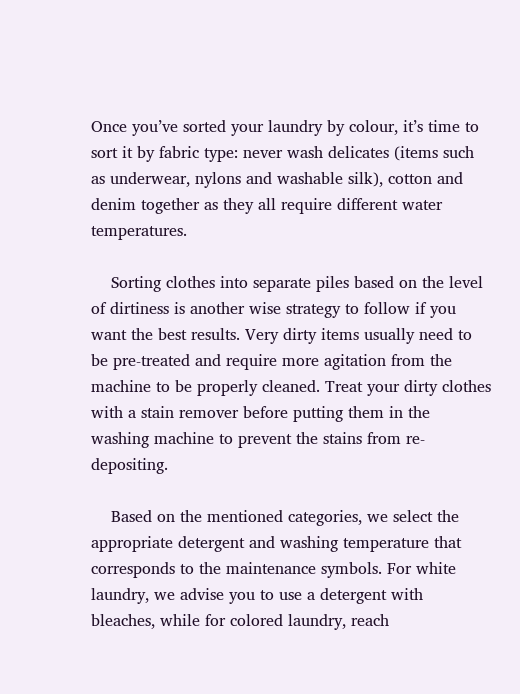Once you’ve sorted your laundry by colour, it’s time to sort it by fabric type: never wash delicates (items such as underwear, nylons and washable silk), cotton and denim together as they all require different water temperatures.

    Sorting clothes into separate piles based on the level of dirtiness is another wise strategy to follow if you want the best results. Very dirty items usually need to be pre-treated and require more agitation from the machine to be properly cleaned. Treat your dirty clothes with a stain remover before putting them in the washing machine to prevent the stains from re-depositing.

    Based on the mentioned categories, we select the appropriate detergent and washing temperature that corresponds to the maintenance symbols. For white laundry, we advise you to use a detergent with bleaches, while for colored laundry, reach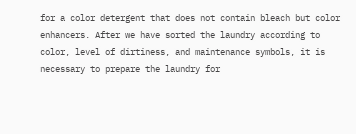for a color detergent that does not contain bleach but color enhancers. After we have sorted the laundry according to color, level of dirtiness, and maintenance symbols, it is necessary to prepare the laundry for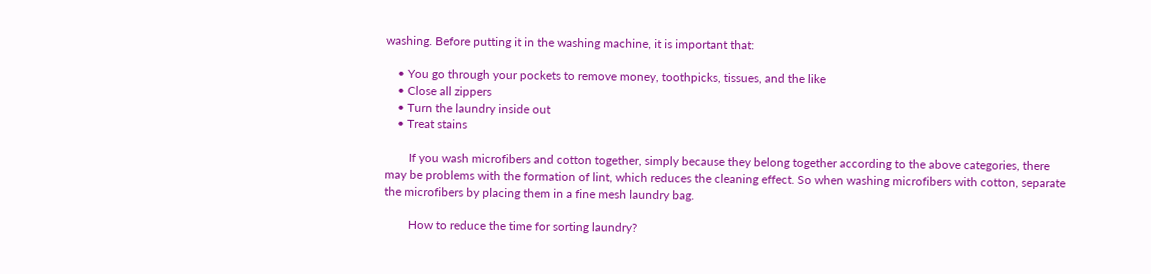washing. Before putting it in the washing machine, it is important that:

    • You go through your pockets to remove money, toothpicks, tissues, and the like
    • Close all zippers
    • Turn the laundry inside out
    • Treat stains

        If you wash microfibers and cotton together, simply because they belong together according to the above categories, there may be problems with the formation of lint, which reduces the cleaning effect. So when washing microfibers with cotton, separate the microfibers by placing them in a fine mesh laundry bag.

        How to reduce the time for sorting laundry?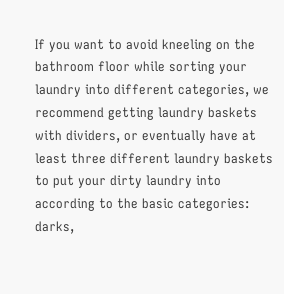If you want to avoid kneeling on the bathroom floor while sorting your laundry into different categories, we recommend getting laundry baskets with dividers, or eventually have at least three different laundry baskets to put your dirty laundry into according to the basic categories: darks,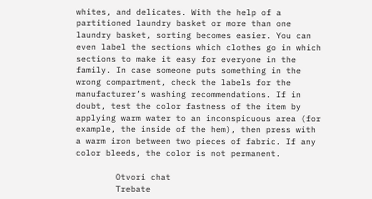whites, and delicates. With the help of a partitioned laundry basket or more than one laundry basket, sorting becomes easier. You can even label the sections which clothes go in which sections to make it easy for everyone in the family. In case someone puts something in the wrong compartment, check the labels for the manufacturer’s washing recommendations. If in doubt, test the color fastness of the item by applying warm water to an inconspicuous area (for example, the inside of the hem), then press with a warm iron between two pieces of fabric. If any color bleeds, the color is not permanent.

        Otvori chat
        Trebate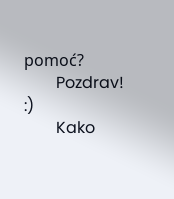pomoć?
        Pozdrav! :)
        Kako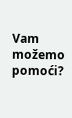Vam možemo pomoći?